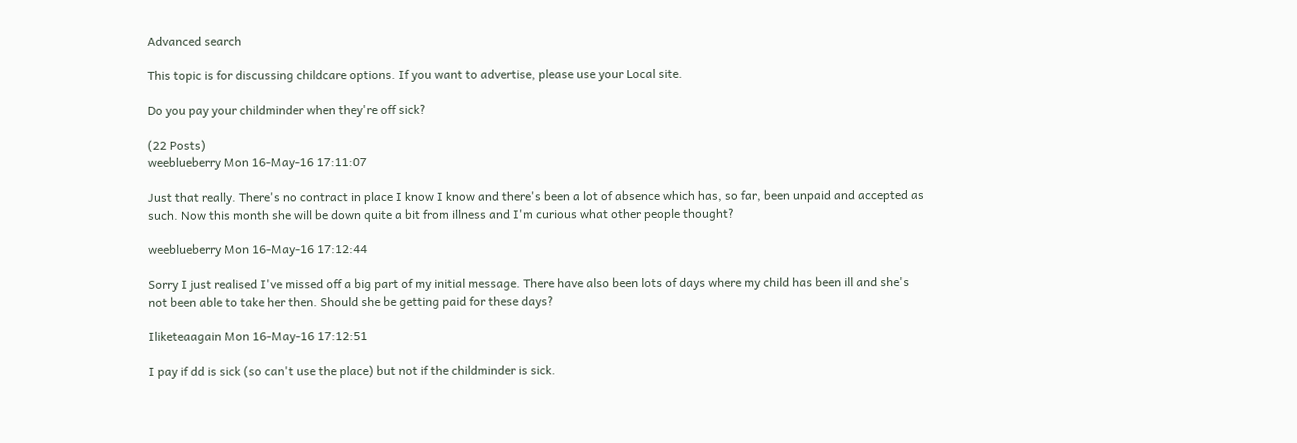Advanced search

This topic is for discussing childcare options. If you want to advertise, please use your Local site.

Do you pay your childminder when they're off sick?

(22 Posts)
weeblueberry Mon 16-May-16 17:11:07

Just that really. There's no contract in place I know I know and there's been a lot of absence which has, so far, been unpaid and accepted as such. Now this month she will be down quite a bit from illness and I'm curious what other people thought?

weeblueberry Mon 16-May-16 17:12:44

Sorry I just realised I've missed off a big part of my initial message. There have also been lots of days where my child has been ill and she's not been able to take her then. Should she be getting paid for these days?

Iliketeaagain Mon 16-May-16 17:12:51

I pay if dd is sick (so can't use the place) but not if the childminder is sick.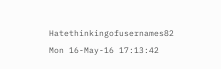Hatethinkingofusernames82 Mon 16-May-16 17:13:42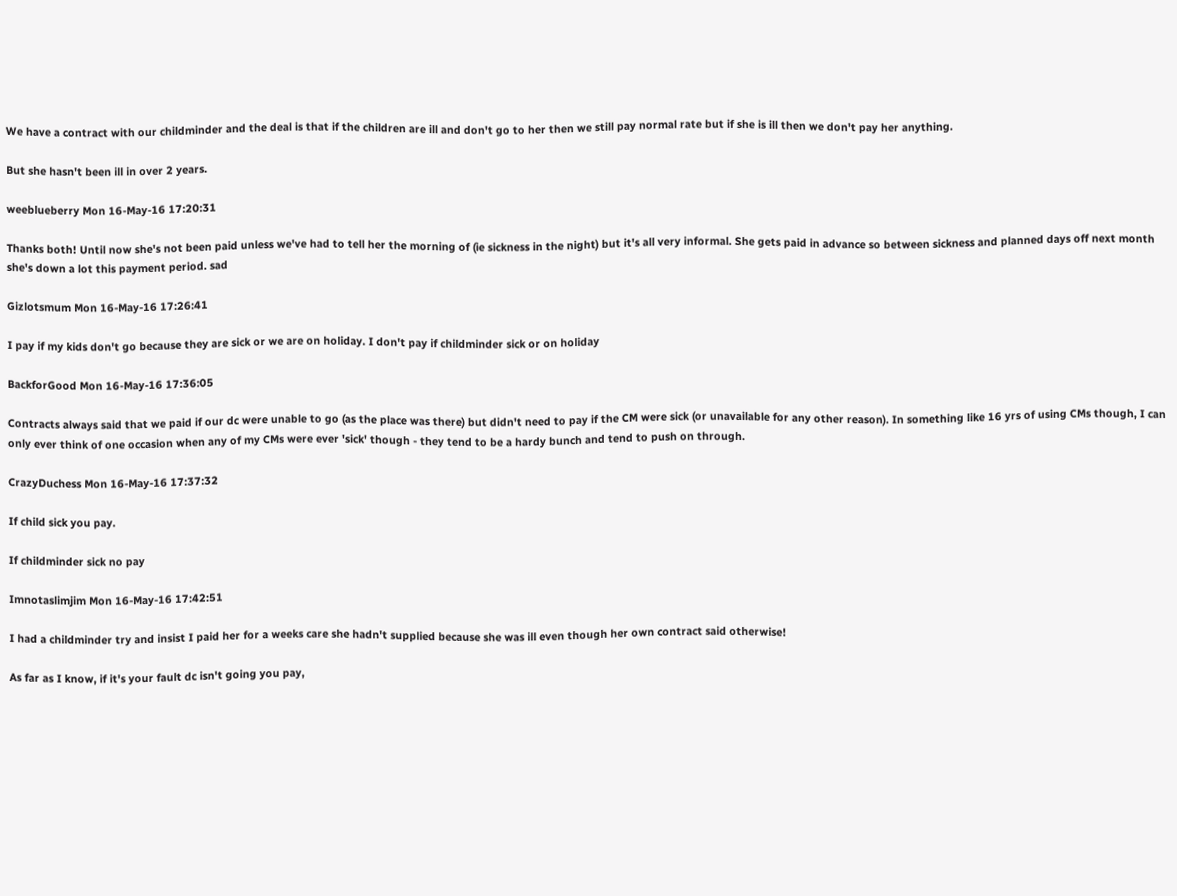We have a contract with our childminder and the deal is that if the children are ill and don't go to her then we still pay normal rate but if she is ill then we don't pay her anything.

But she hasn't been ill in over 2 years.

weeblueberry Mon 16-May-16 17:20:31

Thanks both! Until now she's not been paid unless we've had to tell her the morning of (ie sickness in the night) but it's all very informal. She gets paid in advance so between sickness and planned days off next month she's down a lot this payment period. sad

Gizlotsmum Mon 16-May-16 17:26:41

I pay if my kids don't go because they are sick or we are on holiday. I don't pay if childminder sick or on holiday

BackforGood Mon 16-May-16 17:36:05

Contracts always said that we paid if our dc were unable to go (as the place was there) but didn't need to pay if the CM were sick (or unavailable for any other reason). In something like 16 yrs of using CMs though, I can only ever think of one occasion when any of my CMs were ever 'sick' though - they tend to be a hardy bunch and tend to push on through.

CrazyDuchess Mon 16-May-16 17:37:32

If child sick you pay.

If childminder sick no pay

Imnotaslimjim Mon 16-May-16 17:42:51

I had a childminder try and insist I paid her for a weeks care she hadn't supplied because she was ill even though her own contract said otherwise!

As far as I know, if it's your fault dc isn't going you pay,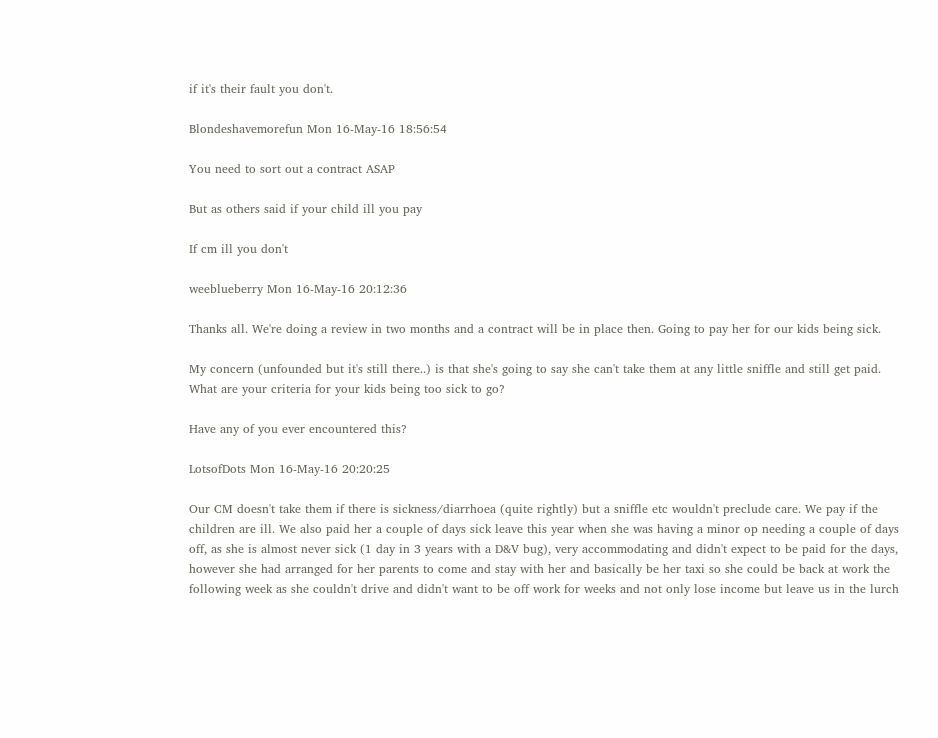if it's their fault you don't.

Blondeshavemorefun Mon 16-May-16 18:56:54

You need to sort out a contract ASAP

But as others said if your child ill you pay

If cm ill you don't

weeblueberry Mon 16-May-16 20:12:36

Thanks all. We're doing a review in two months and a contract will be in place then. Going to pay her for our kids being sick.

My concern (unfounded but it's still there..) is that she's going to say she can't take them at any little sniffle and still get paid. What are your criteria for your kids being too sick to go?

Have any of you ever encountered this?

LotsofDots Mon 16-May-16 20:20:25

Our CM doesn't take them if there is sickness/diarrhoea (quite rightly) but a sniffle etc wouldn't preclude care. We pay if the children are ill. We also paid her a couple of days sick leave this year when she was having a minor op needing a couple of days off, as she is almost never sick (1 day in 3 years with a D&V bug), very accommodating and didn't expect to be paid for the days, however she had arranged for her parents to come and stay with her and basically be her taxi so she could be back at work the following week as she couldn't drive and didn't want to be off work for weeks and not only lose income but leave us in the lurch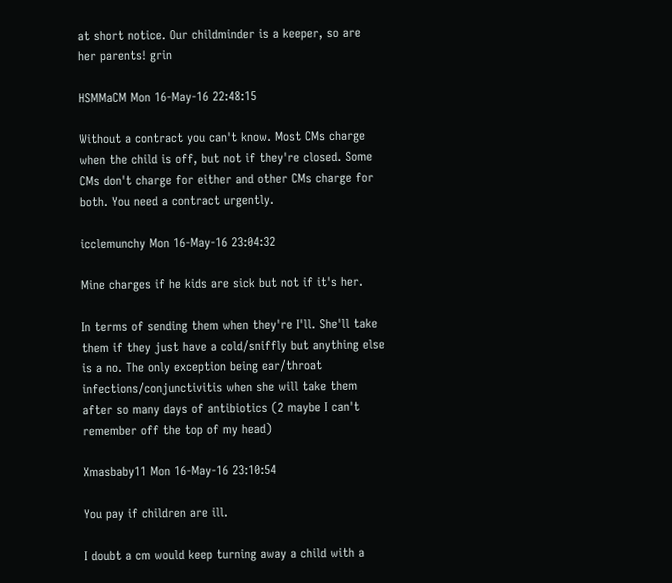at short notice. Our childminder is a keeper, so are her parents! grin

HSMMaCM Mon 16-May-16 22:48:15

Without a contract you can't know. Most CMs charge when the child is off, but not if they're closed. Some CMs don't charge for either and other CMs charge for both. You need a contract urgently.

icclemunchy Mon 16-May-16 23:04:32

Mine charges if he kids are sick but not if it's her.

In terms of sending them when they're I'll. She'll take them if they just have a cold/sniffly but anything else is a no. The only exception being ear/throat infections/conjunctivitis when she will take them after so many days of antibiotics (2 maybe I can't remember off the top of my head)

Xmasbaby11 Mon 16-May-16 23:10:54

You pay if children are ill.

I doubt a cm would keep turning away a child with a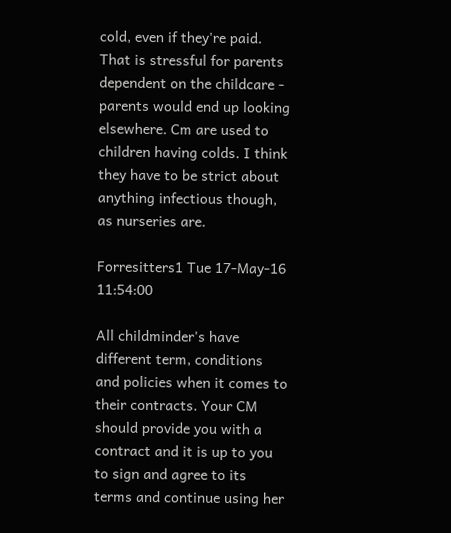cold, even if they're paid. That is stressful for parents dependent on the childcare - parents would end up looking elsewhere. Cm are used to children having colds. I think they have to be strict about anything infectious though, as nurseries are.

Forresitters1 Tue 17-May-16 11:54:00

All childminder's have different term, conditions and policies when it comes to their contracts. Your CM should provide you with a contract and it is up to you to sign and agree to its terms and continue using her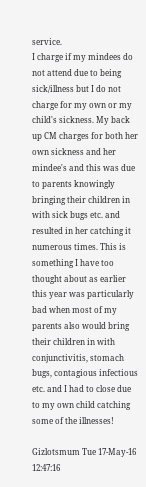service.
I charge if my mindees do not attend due to being sick/illness but I do not charge for my own or my child's sickness. My back up CM charges for both her own sickness and her mindee's and this was due to parents knowingly bringing their children in with sick bugs etc. and resulted in her catching it numerous times. This is something I have too thought about as earlier this year was particularly bad when most of my parents also would bring their children in with conjunctivitis, stomach bugs, contagious infectious etc. and I had to close due to my own child catching some of the illnesses!

Gizlotsmum Tue 17-May-16 12:47:16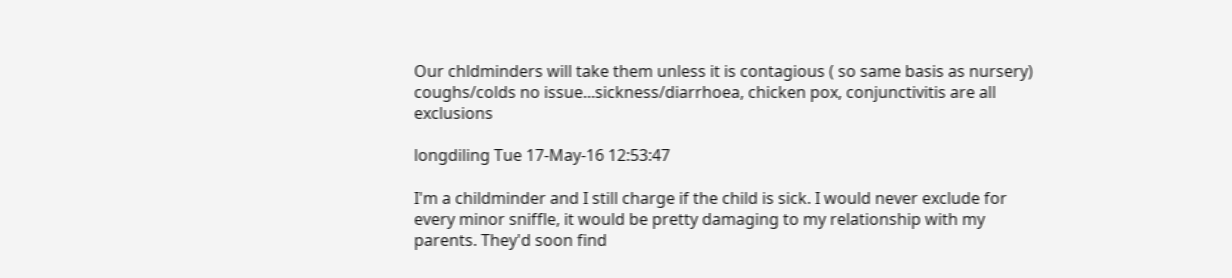Our chldminders will take them unless it is contagious ( so same basis as nursery) coughs/colds no issue...sickness/diarrhoea, chicken pox, conjunctivitis are all exclusions

longdiling Tue 17-May-16 12:53:47

I'm a childminder and I still charge if the child is sick. I would never exclude for every minor sniffle, it would be pretty damaging to my relationship with my parents. They'd soon find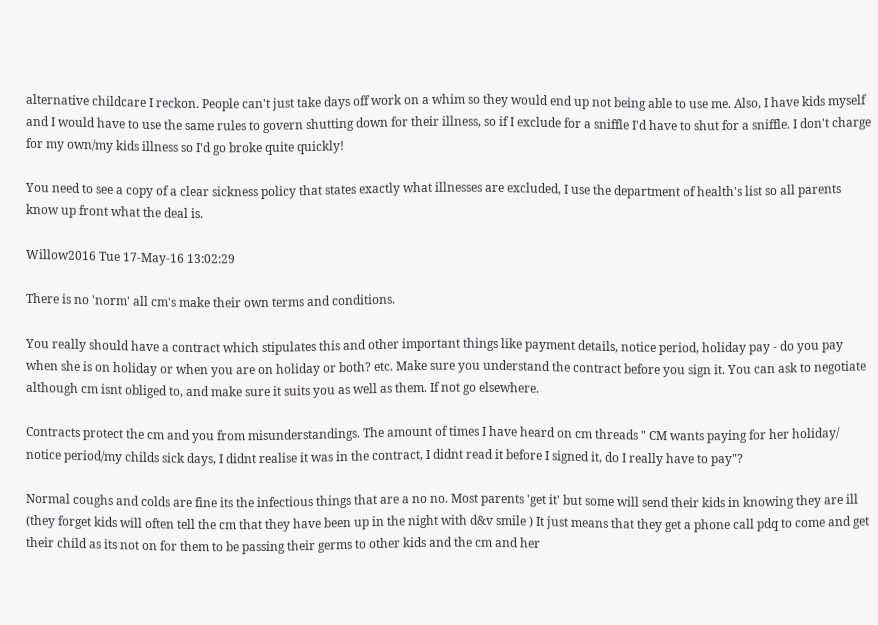alternative childcare I reckon. People can't just take days off work on a whim so they would end up not being able to use me. Also, I have kids myself and I would have to use the same rules to govern shutting down for their illness, so if I exclude for a sniffle I'd have to shut for a sniffle. I don't charge for my own/my kids illness so I'd go broke quite quickly!

You need to see a copy of a clear sickness policy that states exactly what illnesses are excluded, I use the department of health's list so all parents know up front what the deal is.

Willow2016 Tue 17-May-16 13:02:29

There is no 'norm' all cm's make their own terms and conditions.

You really should have a contract which stipulates this and other important things like payment details, notice period, holiday pay - do you pay when she is on holiday or when you are on holiday or both? etc. Make sure you understand the contract before you sign it. You can ask to negotiate although cm isnt obliged to, and make sure it suits you as well as them. If not go elsewhere.

Contracts protect the cm and you from misunderstandings. The amount of times I have heard on cm threads " CM wants paying for her holiday/ notice period/my childs sick days, I didnt realise it was in the contract, I didnt read it before I signed it, do I really have to pay"?

Normal coughs and colds are fine its the infectious things that are a no no. Most parents 'get it' but some will send their kids in knowing they are ill (they forget kids will often tell the cm that they have been up in the night with d&v smile ) It just means that they get a phone call pdq to come and get their child as its not on for them to be passing their germs to other kids and the cm and her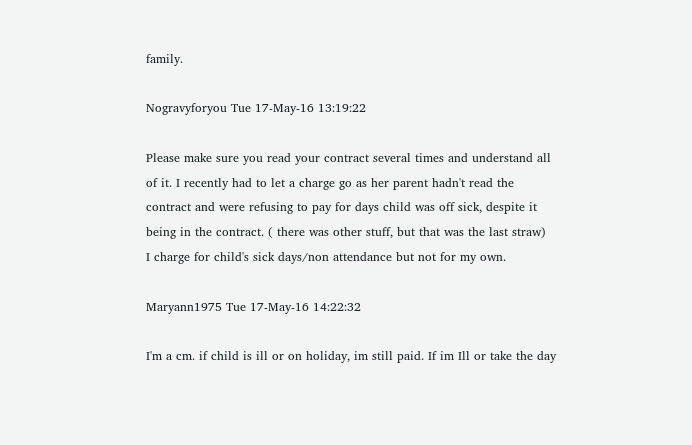family.

Nogravyforyou Tue 17-May-16 13:19:22

Please make sure you read your contract several times and understand all of it. I recently had to let a charge go as her parent hadn't read the contract and were refusing to pay for days child was off sick, despite it being in the contract. ( there was other stuff, but that was the last straw)
I charge for child's sick days/non attendance but not for my own.

Maryann1975 Tue 17-May-16 14:22:32

I'm a cm. if child is ill or on holiday, im still paid. If im Ill or take the day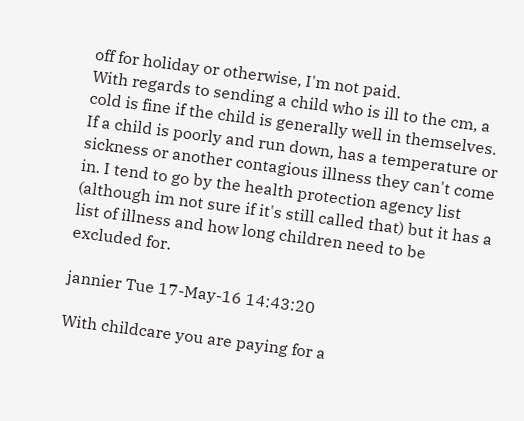off for holiday or otherwise, I'm not paid.
With regards to sending a child who is ill to the cm, a cold is fine if the child is generally well in themselves. If a child is poorly and run down, has a temperature or sickness or another contagious illness they can't come in. I tend to go by the health protection agency list (although im not sure if it's still called that) but it has a list of illness and how long children need to be excluded for.

jannier Tue 17-May-16 14:43:20

With childcare you are paying for a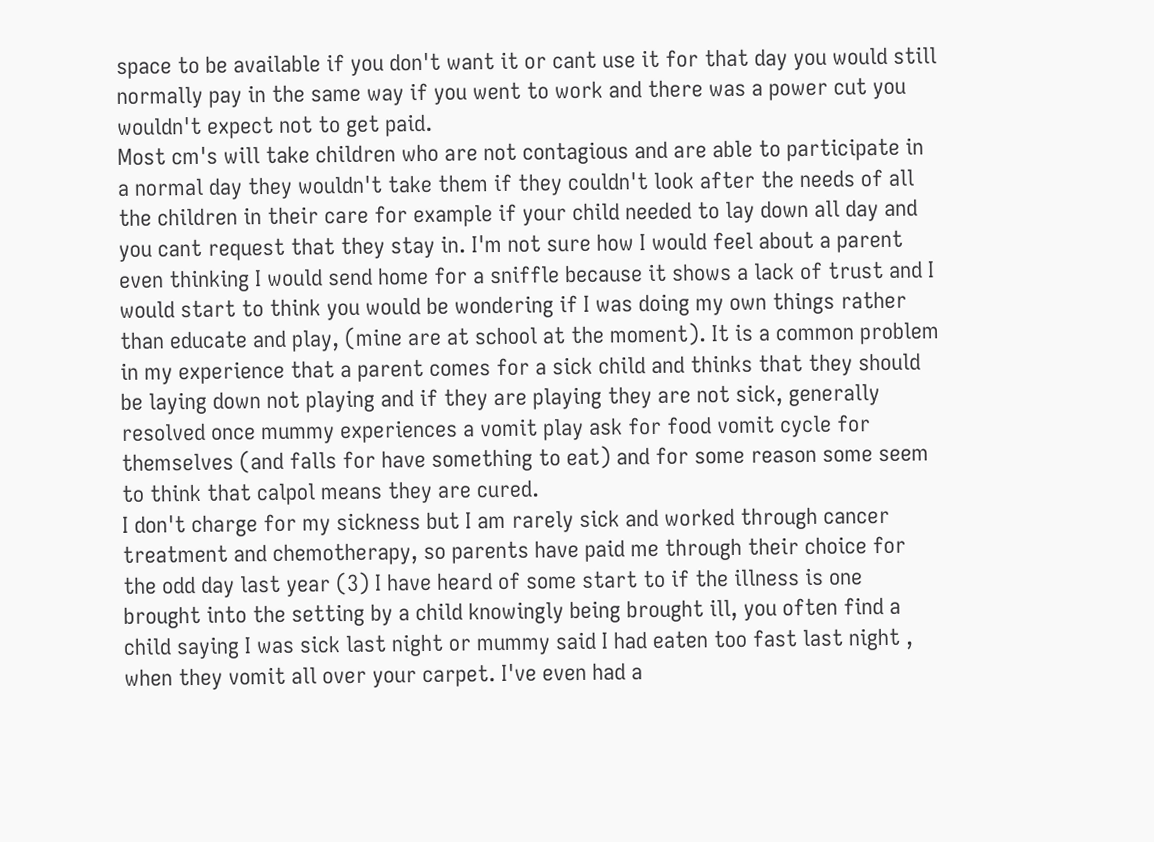space to be available if you don't want it or cant use it for that day you would still normally pay in the same way if you went to work and there was a power cut you wouldn't expect not to get paid.
Most cm's will take children who are not contagious and are able to participate in a normal day they wouldn't take them if they couldn't look after the needs of all the children in their care for example if your child needed to lay down all day and you cant request that they stay in. I'm not sure how I would feel about a parent even thinking I would send home for a sniffle because it shows a lack of trust and I would start to think you would be wondering if I was doing my own things rather than educate and play, (mine are at school at the moment). It is a common problem in my experience that a parent comes for a sick child and thinks that they should be laying down not playing and if they are playing they are not sick, generally resolved once mummy experiences a vomit play ask for food vomit cycle for themselves (and falls for have something to eat) and for some reason some seem to think that calpol means they are cured.
I don't charge for my sickness but I am rarely sick and worked through cancer treatment and chemotherapy, so parents have paid me through their choice for the odd day last year (3) I have heard of some start to if the illness is one brought into the setting by a child knowingly being brought ill, you often find a child saying I was sick last night or mummy said I had eaten too fast last night , when they vomit all over your carpet. I've even had a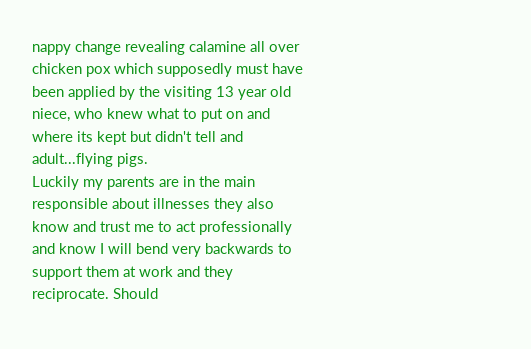nappy change revealing calamine all over chicken pox which supposedly must have been applied by the visiting 13 year old niece, who knew what to put on and where its kept but didn't tell and adult...flying pigs.
Luckily my parents are in the main responsible about illnesses they also know and trust me to act professionally and know I will bend very backwards to support them at work and they reciprocate. Should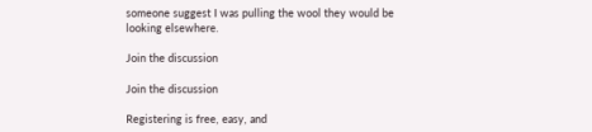someone suggest I was pulling the wool they would be looking elsewhere.

Join the discussion

Join the discussion

Registering is free, easy, and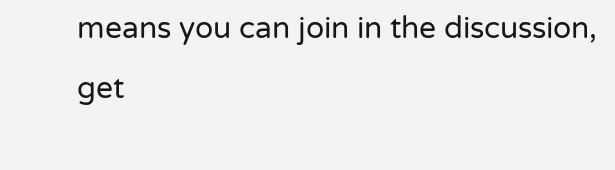means you can join in the discussion, get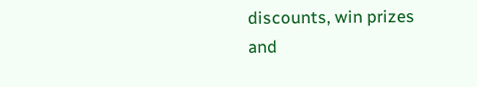discounts, win prizes and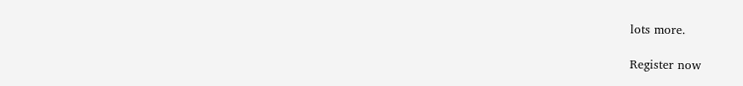lots more.

Register now